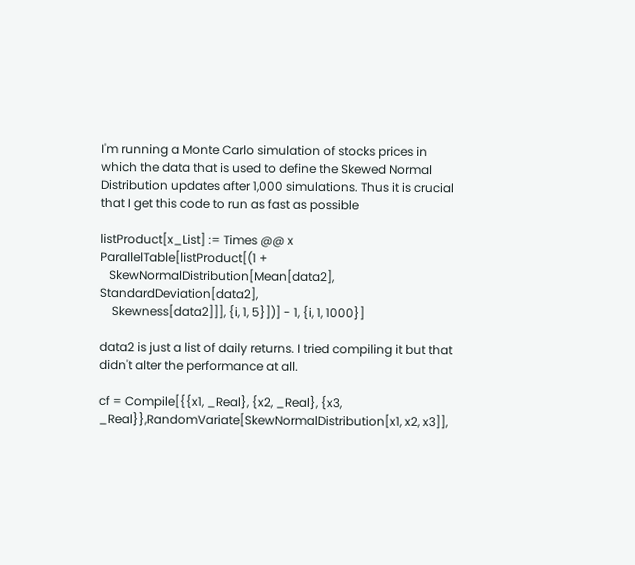I'm running a Monte Carlo simulation of stocks prices in which the data that is used to define the Skewed Normal Distribution updates after 1,000 simulations. Thus it is crucial that I get this code to run as fast as possible

listProduct[x_List] := Times @@ x
ParallelTable[listProduct[(1 +
   SkewNormalDistribution[Mean[data2], StandardDeviation[data2],
    Skewness[data2]]], {i, 1, 5}])] - 1, {i, 1, 1000}]

data2 is just a list of daily returns. I tried compiling it but that didn't alter the performance at all.

cf = Compile[{{x1, _Real}, {x2, _Real}, {x3, _Real}},RandomVariate[SkewNormalDistribution[x1, x2, x3]],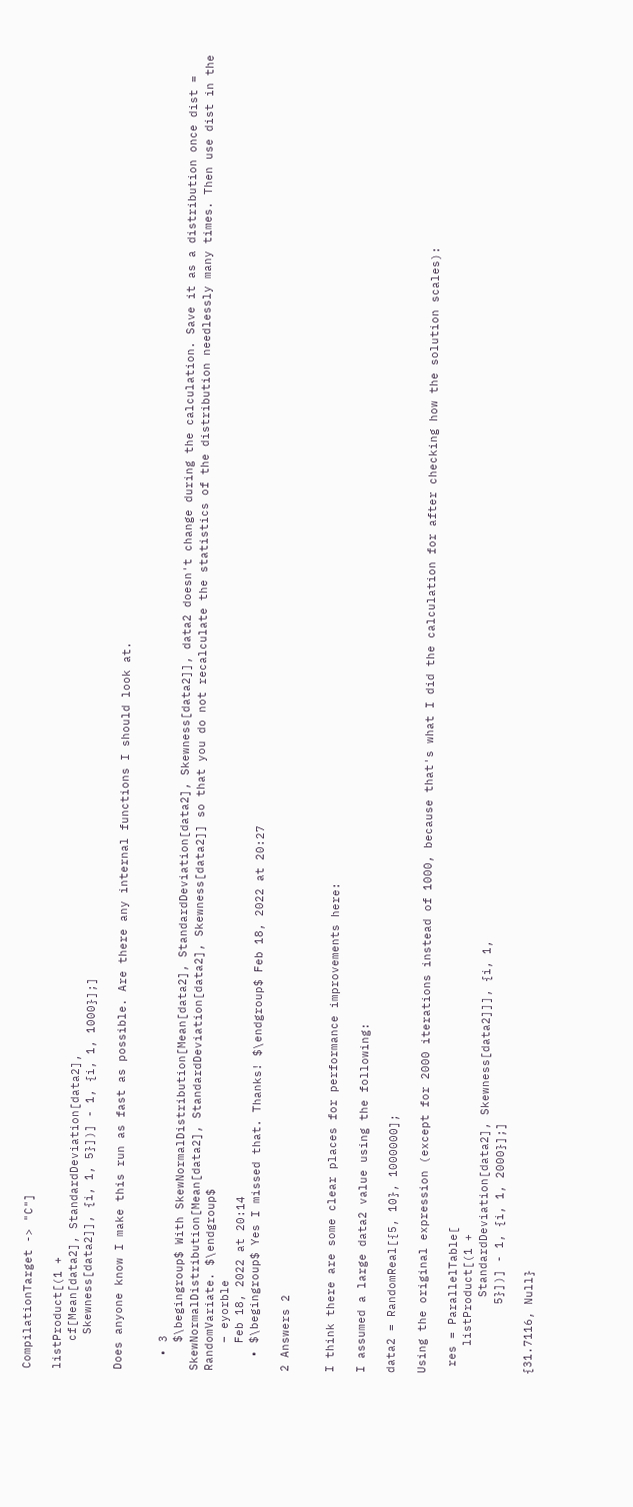CompilationTarget -> "C"]

listProduct[(1 +
    cf[Mean[data2], StandardDeviation[data2],
     Skewness[data2]], {i, 1, 5}])] - 1, {i, 1, 1000}];]

Does anyone know I make this run as fast as possible. Are there any internal functions I should look at.


  • 3
    $\begingroup$ With SkewNormalDistribution[Mean[data2], StandardDeviation[data2], Skewness[data2]], data2 doesn't change during the calculation. Save it as a distribution once dist = SkewNormalDistribution[Mean[data2], StandardDeviation[data2], Skewness[data2]] so that you do not recalculate the statistics of the distribution needlessly many times. Then use dist in the RandomVariate. $\endgroup$
    – eyorble
    Feb 18, 2022 at 20:14
  • $\begingroup$ Yes I missed that. Thanks! $\endgroup$ Feb 18, 2022 at 20:27

2 Answers 2


I think there are some clear places for performance improvements here:

I assumed a large data2 value using the following:

data2 = RandomReal[{5, 10}, 1000000];

Using the original expression (except for 2000 iterations instead of 1000, because that's what I did the calculation for after checking how the solution scales):

 res = ParallelTable[
    listProduct[(1 +
           StandardDeviation[data2], Skewness[data2]]], {i, 1,
          5}])] - 1, {i, 1, 2000}];]

{31.7116, Null}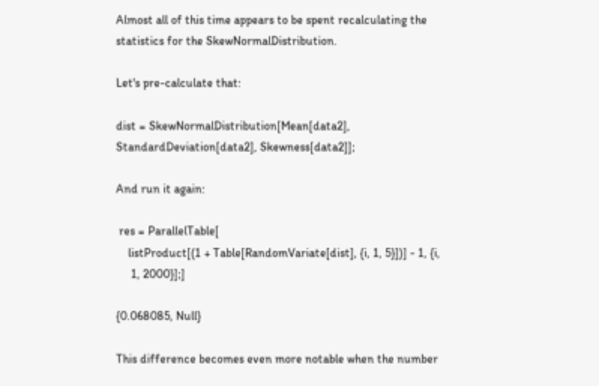Almost all of this time appears to be spent recalculating the statistics for the SkewNormalDistribution.

Let's pre-calculate that:

dist = SkewNormalDistribution[Mean[data2], StandardDeviation[data2], Skewness[data2]];

And run it again:

 res = ParallelTable[
    listProduct[(1 + Table[RandomVariate[dist], {i, 1, 5}])] - 1, {i,
     1, 2000}];]

{0.068085, Null}

This difference becomes even more notable when the number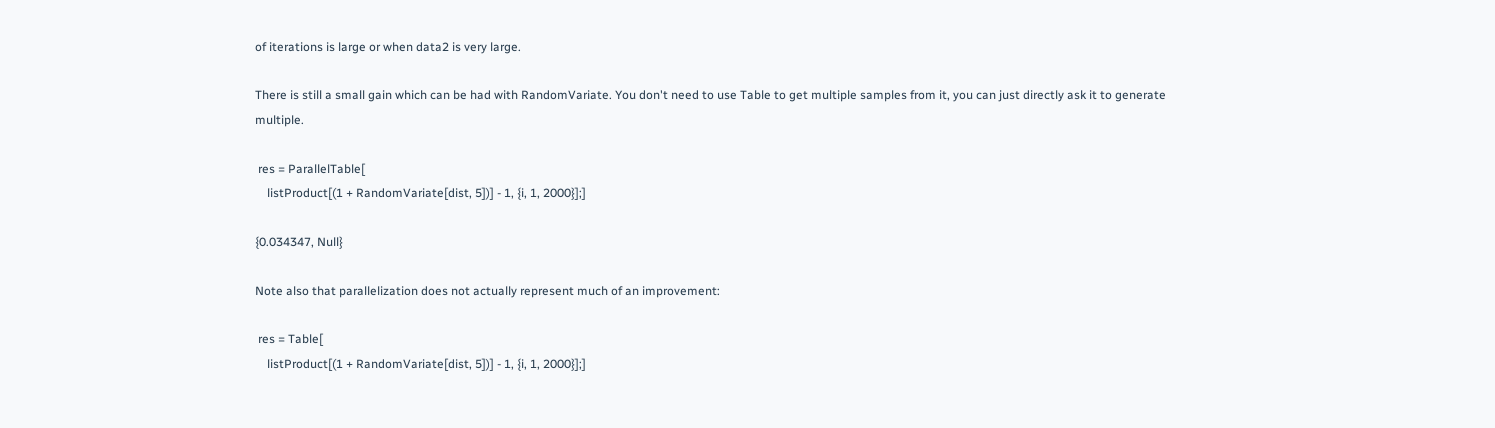of iterations is large or when data2 is very large.

There is still a small gain which can be had with RandomVariate. You don't need to use Table to get multiple samples from it, you can just directly ask it to generate multiple.

 res = ParallelTable[
    listProduct[(1 + RandomVariate[dist, 5])] - 1, {i, 1, 2000}];]

{0.034347, Null}

Note also that parallelization does not actually represent much of an improvement:

 res = Table[
    listProduct[(1 + RandomVariate[dist, 5])] - 1, {i, 1, 2000}];]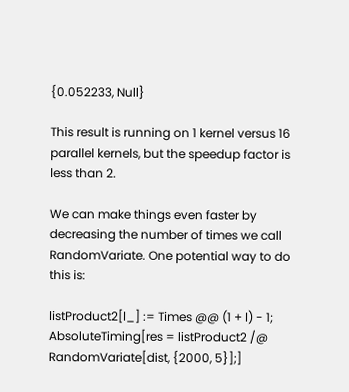{0.052233, Null}

This result is running on 1 kernel versus 16 parallel kernels, but the speedup factor is less than 2.

We can make things even faster by decreasing the number of times we call RandomVariate. One potential way to do this is:

listProduct2[l_] := Times @@ (1 + l) - 1;
AbsoluteTiming[res = listProduct2 /@ RandomVariate[dist, {2000, 5}];]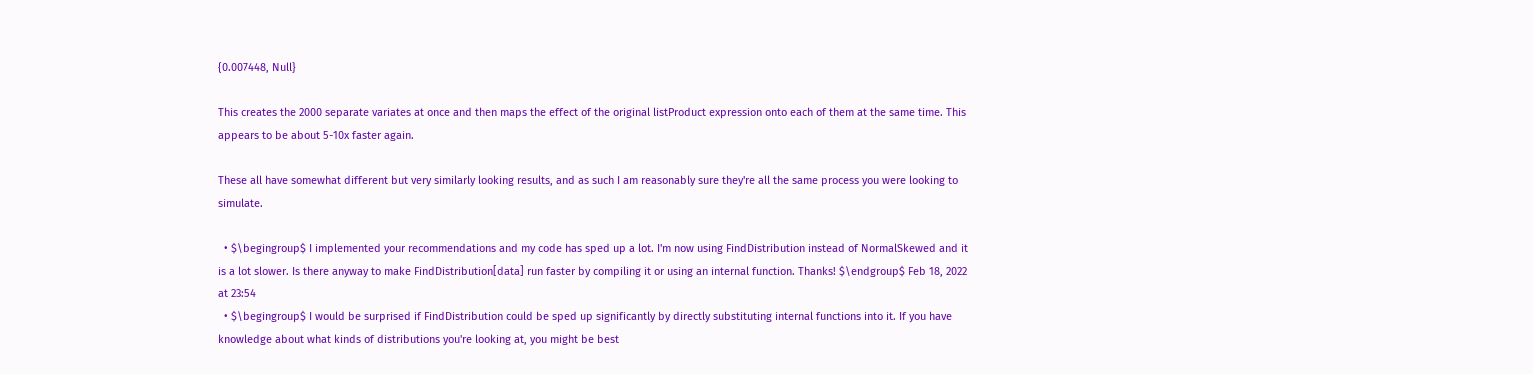{0.007448, Null}

This creates the 2000 separate variates at once and then maps the effect of the original listProduct expression onto each of them at the same time. This appears to be about 5-10x faster again.

These all have somewhat different but very similarly looking results, and as such I am reasonably sure they're all the same process you were looking to simulate.

  • $\begingroup$ I implemented your recommendations and my code has sped up a lot. I'm now using FindDistribution instead of NormalSkewed and it is a lot slower. Is there anyway to make FindDistribution[data] run faster by compiling it or using an internal function. Thanks! $\endgroup$ Feb 18, 2022 at 23:54
  • $\begingroup$ I would be surprised if FindDistribution could be sped up significantly by directly substituting internal functions into it. If you have knowledge about what kinds of distributions you're looking at, you might be best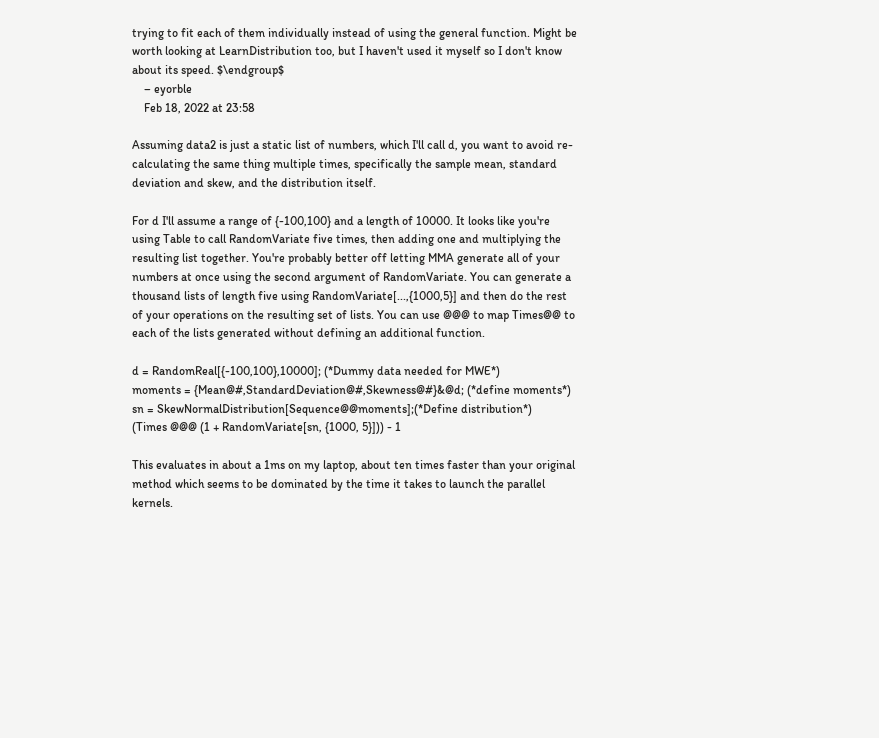trying to fit each of them individually instead of using the general function. Might be worth looking at LearnDistribution too, but I haven't used it myself so I don't know about its speed. $\endgroup$
    – eyorble
    Feb 18, 2022 at 23:58

Assuming data2 is just a static list of numbers, which I'll call d, you want to avoid re-calculating the same thing multiple times, specifically the sample mean, standard deviation and skew, and the distribution itself.

For d I'll assume a range of {-100,100} and a length of 10000. It looks like you're using Table to call RandomVariate five times, then adding one and multiplying the resulting list together. You're probably better off letting MMA generate all of your numbers at once using the second argument of RandomVariate. You can generate a thousand lists of length five using RandomVariate[...,{1000,5}] and then do the rest of your operations on the resulting set of lists. You can use @@@ to map Times@@ to each of the lists generated without defining an additional function.

d = RandomReal[{-100,100},10000]; (*Dummy data needed for MWE*)
moments = {Mean@#,StandardDeviation@#,Skewness@#}&@d; (*define moments*)
sn = SkewNormalDistribution[Sequence@@moments];(*Define distribution*)
(Times @@@ (1 + RandomVariate[sn, {1000, 5}])) - 1

This evaluates in about a 1ms on my laptop, about ten times faster than your original method which seems to be dominated by the time it takes to launch the parallel kernels.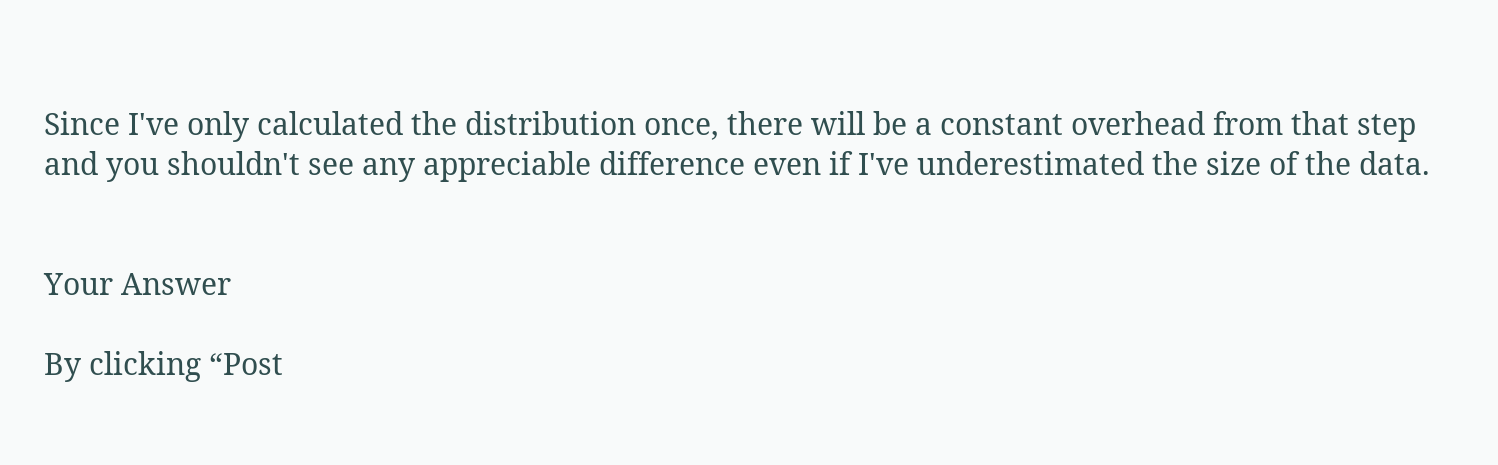Since I've only calculated the distribution once, there will be a constant overhead from that step and you shouldn't see any appreciable difference even if I've underestimated the size of the data.


Your Answer

By clicking “Post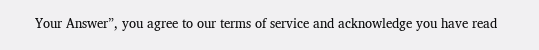Your Answer”, you agree to our terms of service and acknowledge you have read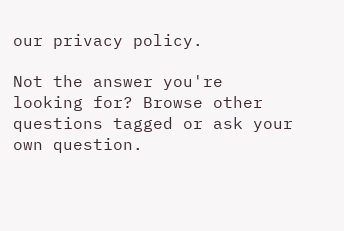our privacy policy.

Not the answer you're looking for? Browse other questions tagged or ask your own question.